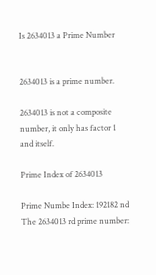Is 2634013 a Prime Number


2634013 is a prime number.

2634013 is not a composite number, it only has factor 1 and itself.

Prime Index of 2634013

Prime Numbe Index: 192182 nd
The 2634013 rd prime number: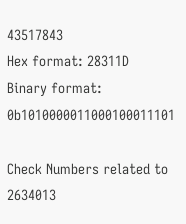43517843
Hex format: 28311D
Binary format: 0b1010000011000100011101

Check Numbers related to 2634013